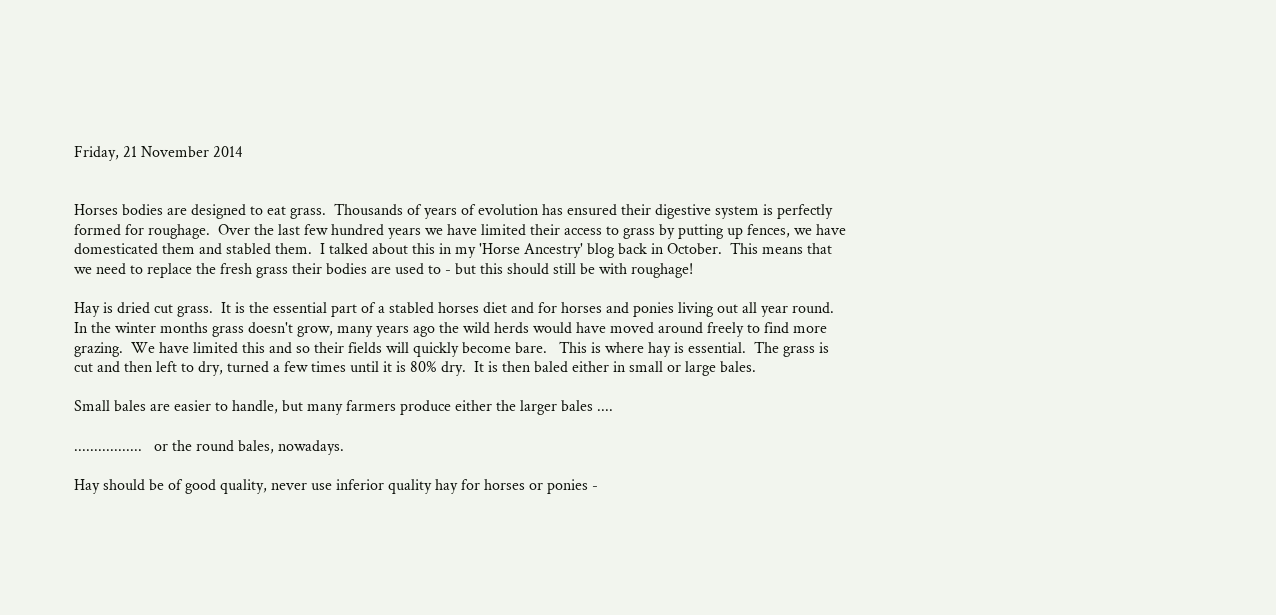Friday, 21 November 2014


Horses bodies are designed to eat grass.  Thousands of years of evolution has ensured their digestive system is perfectly formed for roughage.  Over the last few hundred years we have limited their access to grass by putting up fences, we have domesticated them and stabled them.  I talked about this in my 'Horse Ancestry' blog back in October.  This means that we need to replace the fresh grass their bodies are used to - but this should still be with roughage!

Hay is dried cut grass.  It is the essential part of a stabled horses diet and for horses and ponies living out all year round.  In the winter months grass doesn't grow, many years ago the wild herds would have moved around freely to find more grazing.  We have limited this and so their fields will quickly become bare.   This is where hay is essential.  The grass is cut and then left to dry, turned a few times until it is 80% dry.  It is then baled either in small or large bales.

Small bales are easier to handle, but many farmers produce either the larger bales ....

.................   or the round bales, nowadays.

Hay should be of good quality, never use inferior quality hay for horses or ponies -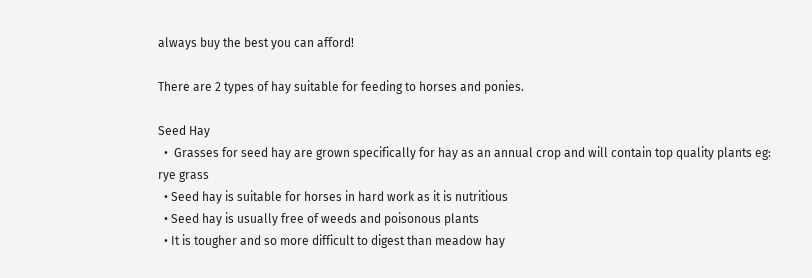always buy the best you can afford!

There are 2 types of hay suitable for feeding to horses and ponies.

Seed Hay
  •  Grasses for seed hay are grown specifically for hay as an annual crop and will contain top quality plants eg: rye grass
  • Seed hay is suitable for horses in hard work as it is nutritious
  • Seed hay is usually free of weeds and poisonous plants
  • It is tougher and so more difficult to digest than meadow hay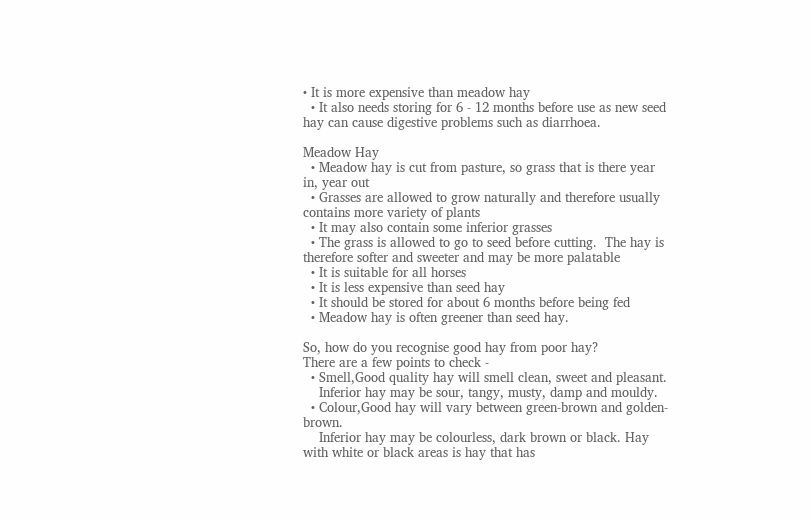• It is more expensive than meadow hay
  • It also needs storing for 6 - 12 months before use as new seed hay can cause digestive problems such as diarrhoea.

Meadow Hay
  • Meadow hay is cut from pasture, so grass that is there year in, year out
  • Grasses are allowed to grow naturally and therefore usually contains more variety of plants
  • It may also contain some inferior grasses
  • The grass is allowed to go to seed before cutting.  The hay is therefore softer and sweeter and may be more palatable
  • It is suitable for all horses
  • It is less expensive than seed hay
  • It should be stored for about 6 months before being fed
  • Meadow hay is often greener than seed hay.

So, how do you recognise good hay from poor hay?
There are a few points to check -
  • Smell,Good quality hay will smell clean, sweet and pleasant.
    Inferior hay may be sour, tangy, musty, damp and mouldy.
  • Colour,Good hay will vary between green-brown and golden-brown.
    Inferior hay may be colourless, dark brown or black. Hay with white or black areas is hay that has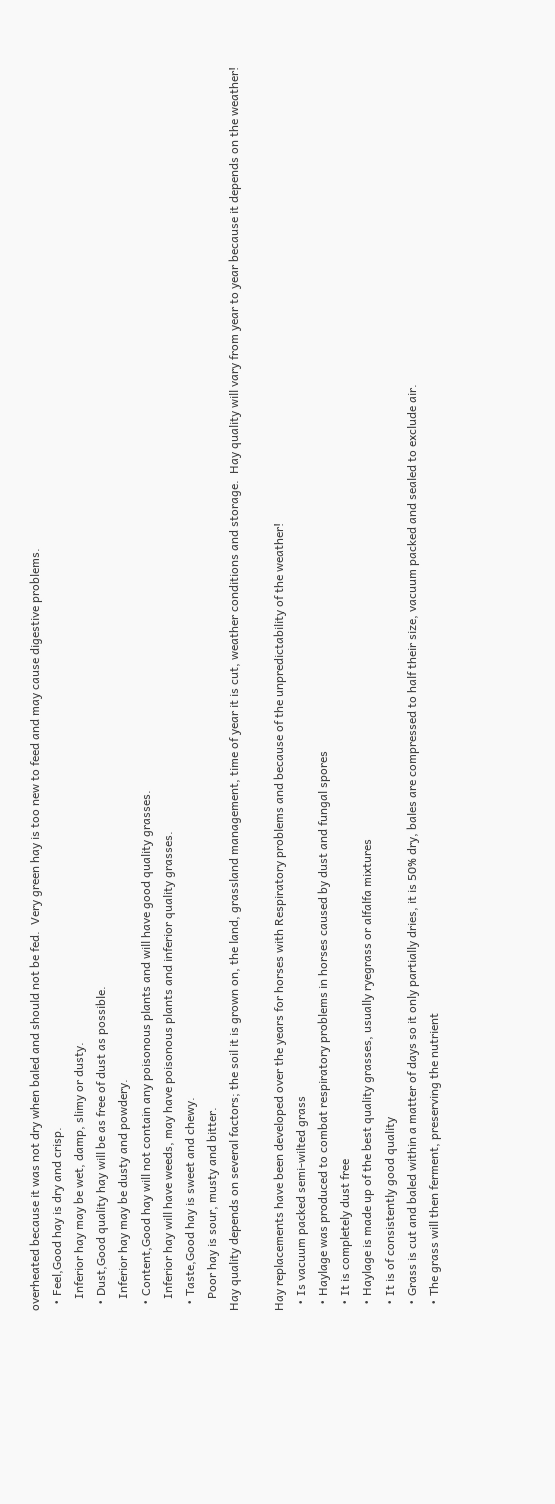overheated because it was not dry when baled and should not be fed.  Very green hay is too new to feed and may cause digestive problems.
  • Feel,Good hay is dry and crisp.
    Inferior hay may be wet, damp, slimy or dusty.
  • Dust,Good quality hay will be as free of dust as possible.
    Inferior hay may be dusty and powdery.
  • Content,Good hay will not contain any poisonous plants and will have good quality grasses.
    Inferior hay will have weeds, may have poisonous plants and inferior quality grasses.
  • Taste,Good hay is sweet and chewy.
    Poor hay is sour, musty and bitter.
Hay quality depends on several factors; the soil it is grown on, the land, grassland management, time of year it is cut, weather conditions and storage.  Hay quality will vary from year to year because it depends on the weather!

Hay replacements have been developed over the years for horses with Respiratory problems and because of the unpredictability of the weather!
  • Is vacuum packed semi-wilted grass
  • Haylage was produced to combat respiratory problems in horses caused by dust and fungal spores
  • It is completely dust free
  • Haylage is made up of the best quality grasses, usually ryegrass or alfalfa mixtures
  • It is of consistently good quality
  • Grass is cut and baled within a matter of days so it only partially dries, it is 50% dry, bales are compressed to half their size, vacuum packed and sealed to exclude air.
  • The grass will then ferment, preserving the nutrient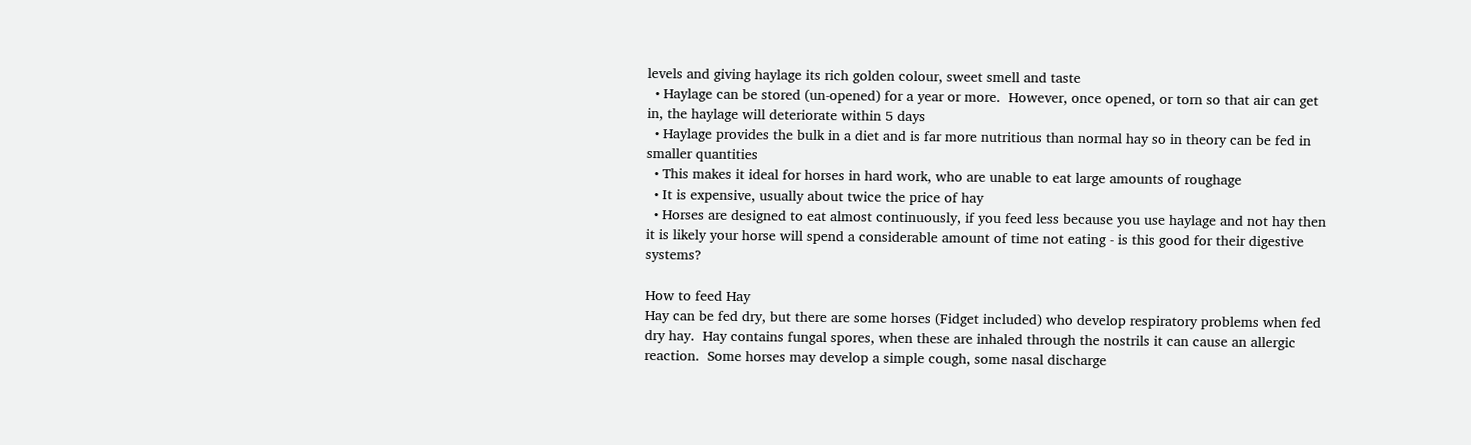levels and giving haylage its rich golden colour, sweet smell and taste
  • Haylage can be stored (un-opened) for a year or more.  However, once opened, or torn so that air can get in, the haylage will deteriorate within 5 days
  • Haylage provides the bulk in a diet and is far more nutritious than normal hay so in theory can be fed in smaller quantities
  • This makes it ideal for horses in hard work, who are unable to eat large amounts of roughage
  • It is expensive, usually about twice the price of hay
  • Horses are designed to eat almost continuously, if you feed less because you use haylage and not hay then it is likely your horse will spend a considerable amount of time not eating - is this good for their digestive systems?

How to feed Hay
Hay can be fed dry, but there are some horses (Fidget included) who develop respiratory problems when fed dry hay.  Hay contains fungal spores, when these are inhaled through the nostrils it can cause an allergic reaction.  Some horses may develop a simple cough, some nasal discharge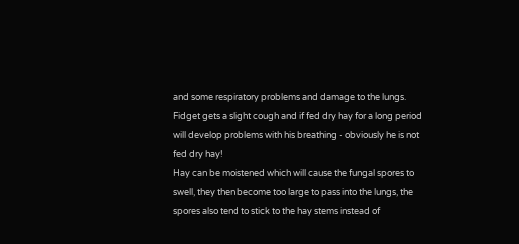and some respiratory problems and damage to the lungs.  Fidget gets a slight cough and if fed dry hay for a long period will develop problems with his breathing - obviously he is not fed dry hay!
Hay can be moistened which will cause the fungal spores to swell, they then become too large to pass into the lungs, the spores also tend to stick to the hay stems instead of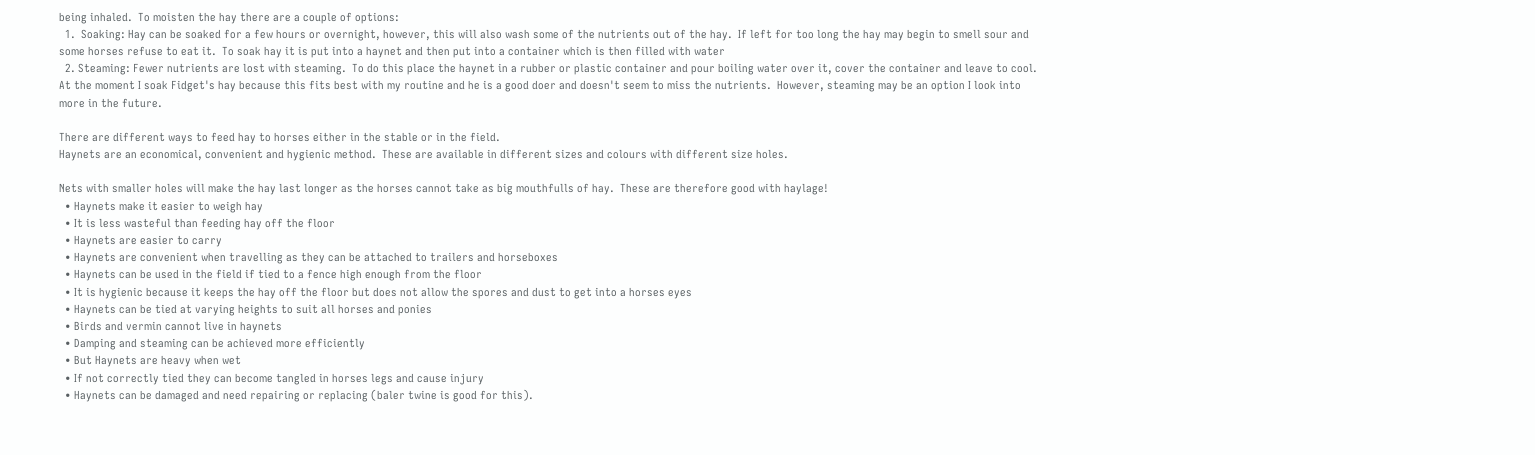being inhaled.  To moisten the hay there are a couple of options:
  1.  Soaking: Hay can be soaked for a few hours or overnight, however, this will also wash some of the nutrients out of the hay.  If left for too long the hay may begin to smell sour and some horses refuse to eat it.  To soak hay it is put into a haynet and then put into a container which is then filled with water
  2. Steaming: Fewer nutrients are lost with steaming.  To do this place the haynet in a rubber or plastic container and pour boiling water over it, cover the container and leave to cool.
At the moment I soak Fidget's hay because this fits best with my routine and he is a good doer and doesn't seem to miss the nutrients.  However, steaming may be an option I look into more in the future.

There are different ways to feed hay to horses either in the stable or in the field.
Haynets are an economical, convenient and hygienic method.  These are available in different sizes and colours with different size holes.

Nets with smaller holes will make the hay last longer as the horses cannot take as big mouthfulls of hay.  These are therefore good with haylage!
  • Haynets make it easier to weigh hay
  • It is less wasteful than feeding hay off the floor
  • Haynets are easier to carry
  • Haynets are convenient when travelling as they can be attached to trailers and horseboxes
  • Haynets can be used in the field if tied to a fence high enough from the floor
  • It is hygienic because it keeps the hay off the floor but does not allow the spores and dust to get into a horses eyes
  • Haynets can be tied at varying heights to suit all horses and ponies
  • Birds and vermin cannot live in haynets
  • Damping and steaming can be achieved more efficiently
  • But Haynets are heavy when wet
  • If not correctly tied they can become tangled in horses legs and cause injury
  • Haynets can be damaged and need repairing or replacing (baler twine is good for this).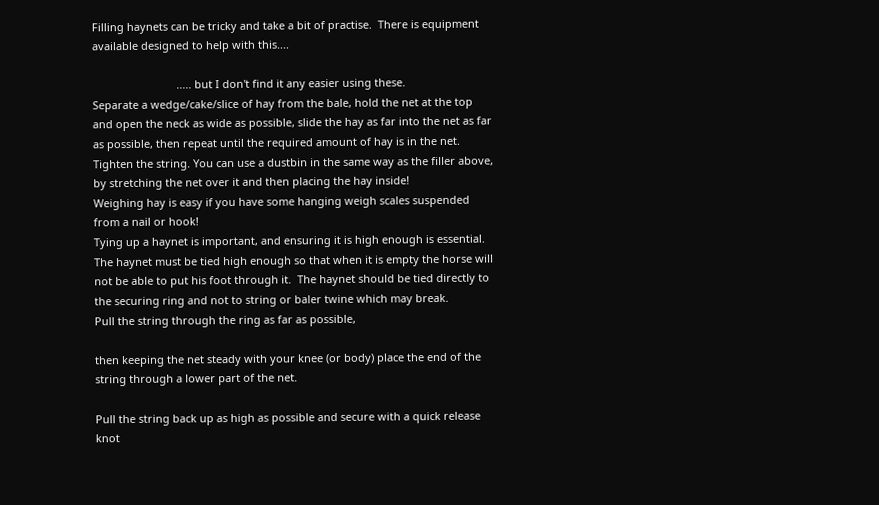Filling haynets can be tricky and take a bit of practise.  There is equipment available designed to help with this....

                            ..... but I don't find it any easier using these.
Separate a wedge/cake/slice of hay from the bale, hold the net at the top and open the neck as wide as possible, slide the hay as far into the net as far as possible, then repeat until the required amount of hay is in the net.  Tighten the string. You can use a dustbin in the same way as the filler above, by stretching the net over it and then placing the hay inside!
Weighing hay is easy if you have some hanging weigh scales suspended from a nail or hook!
Tying up a haynet is important, and ensuring it is high enough is essential. The haynet must be tied high enough so that when it is empty the horse will not be able to put his foot through it.  The haynet should be tied directly to the securing ring and not to string or baler twine which may break.
Pull the string through the ring as far as possible,

then keeping the net steady with your knee (or body) place the end of the string through a lower part of the net.

Pull the string back up as high as possible and secure with a quick release knot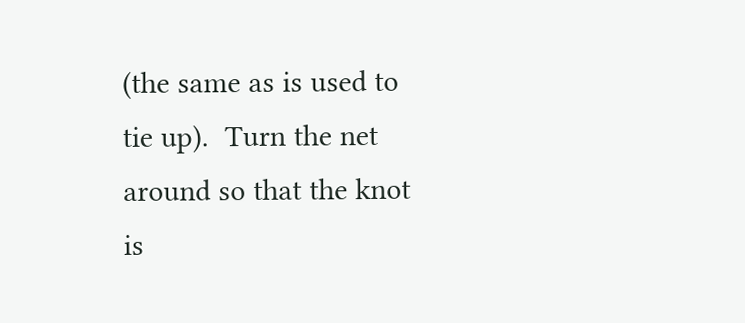(the same as is used to tie up).  Turn the net around so that the knot is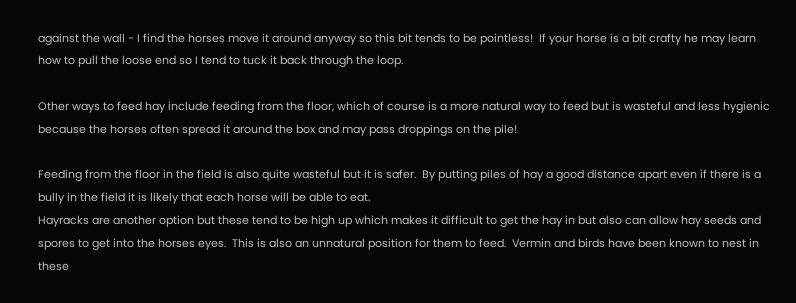against the wall - I find the horses move it around anyway so this bit tends to be pointless!  If your horse is a bit crafty he may learn how to pull the loose end so I tend to tuck it back through the loop.

Other ways to feed hay include feeding from the floor, which of course is a more natural way to feed but is wasteful and less hygienic because the horses often spread it around the box and may pass droppings on the pile!

Feeding from the floor in the field is also quite wasteful but it is safer.  By putting piles of hay a good distance apart even if there is a bully in the field it is likely that each horse will be able to eat.
Hayracks are another option but these tend to be high up which makes it difficult to get the hay in but also can allow hay seeds and spores to get into the horses eyes.  This is also an unnatural position for them to feed.  Vermin and birds have been known to nest in these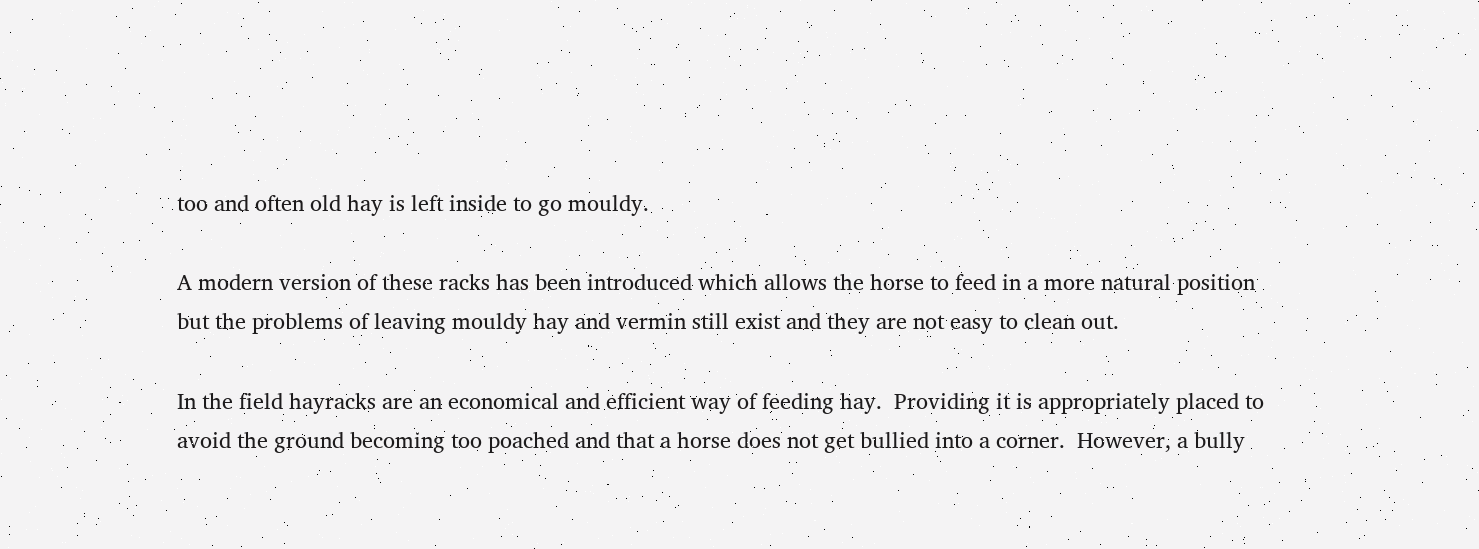too and often old hay is left inside to go mouldy.

A modern version of these racks has been introduced which allows the horse to feed in a more natural position but the problems of leaving mouldy hay and vermin still exist and they are not easy to clean out.

In the field hayracks are an economical and efficient way of feeding hay.  Providing it is appropriately placed to avoid the ground becoming too poached and that a horse does not get bullied into a corner.  However, a bully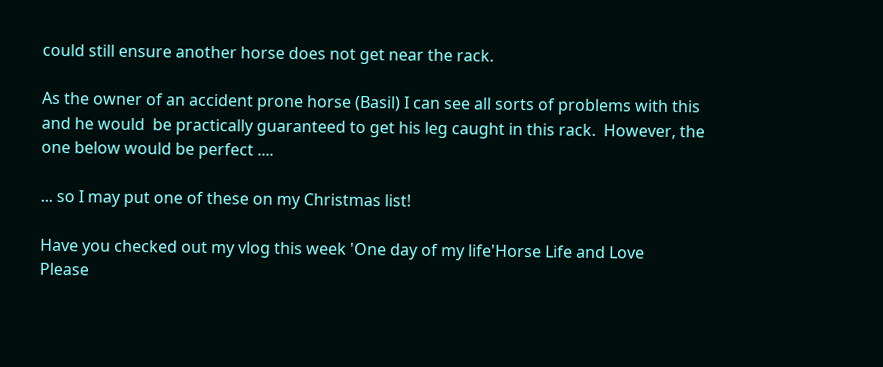could still ensure another horse does not get near the rack.

As the owner of an accident prone horse (Basil) I can see all sorts of problems with this and he would  be practically guaranteed to get his leg caught in this rack.  However, the one below would be perfect ....

... so I may put one of these on my Christmas list!

Have you checked out my vlog this week 'One day of my life'Horse Life and Love
Please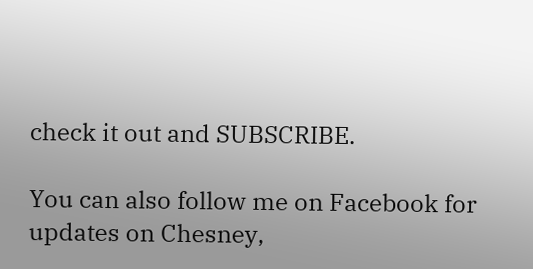check it out and SUBSCRIBE.

You can also follow me on Facebook for updates on Chesney,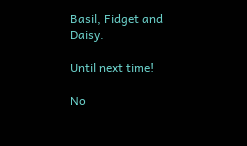Basil, Fidget and Daisy.

Until next time!

No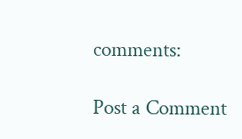comments:

Post a Comment